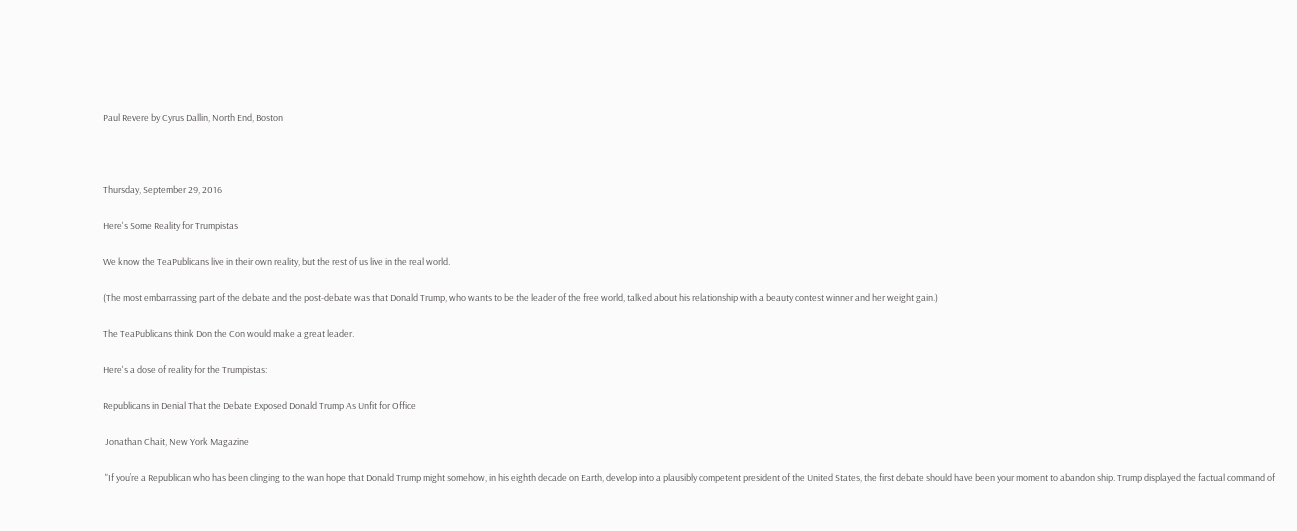Paul Revere by Cyrus Dallin, North End, Boston



Thursday, September 29, 2016

Here's Some Reality for Trumpistas

We know the TeaPublicans live in their own reality, but the rest of us live in the real world.

(The most embarrassing part of the debate and the post-debate was that Donald Trump, who wants to be the leader of the free world, talked about his relationship with a beauty contest winner and her weight gain.)

The TeaPublicans think Don the Con would make a great leader.

Here's a dose of reality for the Trumpistas:

Republicans in Denial That the Debate Exposed Donald Trump As Unfit for Office

 Jonathan Chait, New York Magazine

 "If you’re a Republican who has been clinging to the wan hope that Donald Trump might somehow, in his eighth decade on Earth, develop into a plausibly competent president of the United States, the first debate should have been your moment to abandon ship. Trump displayed the factual command of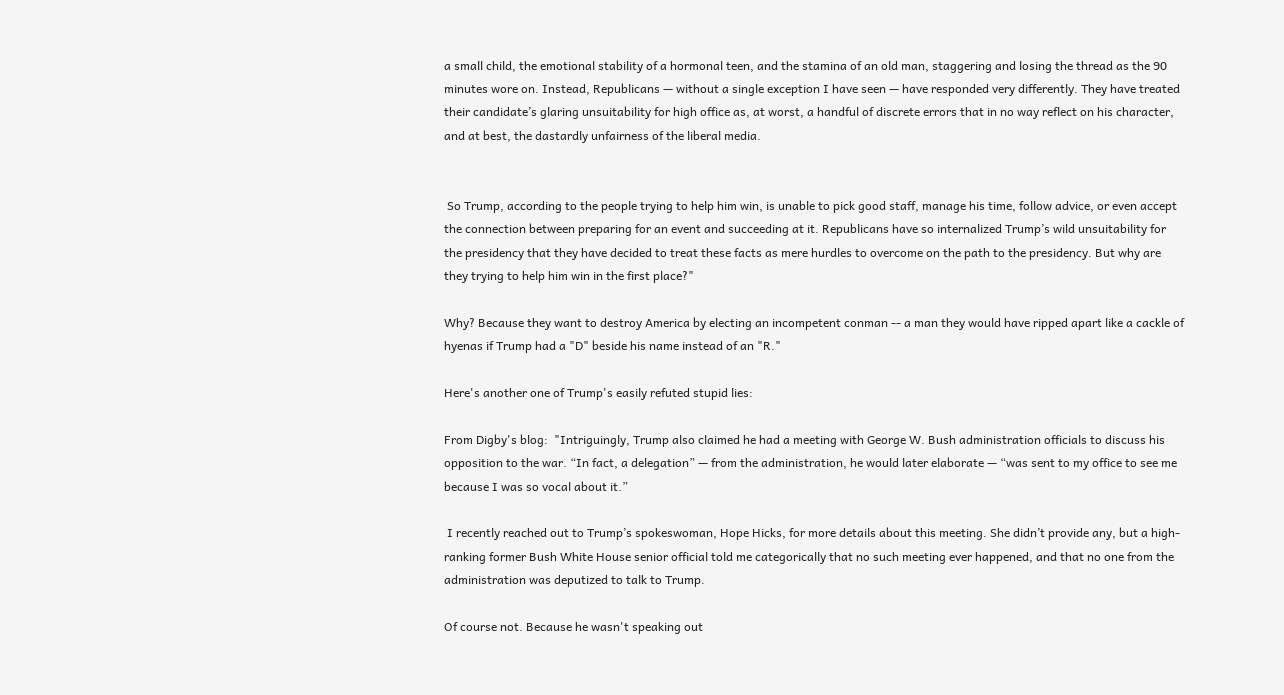a small child, the emotional stability of a hormonal teen, and the stamina of an old man, staggering and losing the thread as the 90 minutes wore on. Instead, Republicans — without a single exception I have seen — have responded very differently. They have treated their candidate’s glaring unsuitability for high office as, at worst, a handful of discrete errors that in no way reflect on his character, and at best, the dastardly unfairness of the liberal media.


 So Trump, according to the people trying to help him win, is unable to pick good staff, manage his time, follow advice, or even accept the connection between preparing for an event and succeeding at it. Republicans have so internalized Trump’s wild unsuitability for the presidency that they have decided to treat these facts as mere hurdles to overcome on the path to the presidency. But why are they trying to help him win in the first place?"

Why? Because they want to destroy America by electing an incompetent conman -- a man they would have ripped apart like a cackle of hyenas if Trump had a "D" beside his name instead of an "R."

Here's another one of Trump's easily refuted stupid lies:

From Digby's blog:  "Intriguingly, Trump also claimed he had a meeting with George W. Bush administration officials to discuss his opposition to the war. “In fact, a delegation” — from the administration, he would later elaborate — “was sent to my office to see me because I was so vocal about it.”

 I recently reached out to Trump’s spokeswoman, Hope Hicks, for more details about this meeting. She didn’t provide any, but a high-ranking former Bush White House senior official told me categorically that no such meeting ever happened, and that no one from the administration was deputized to talk to Trump.

Of course not. Because he wasn't speaking out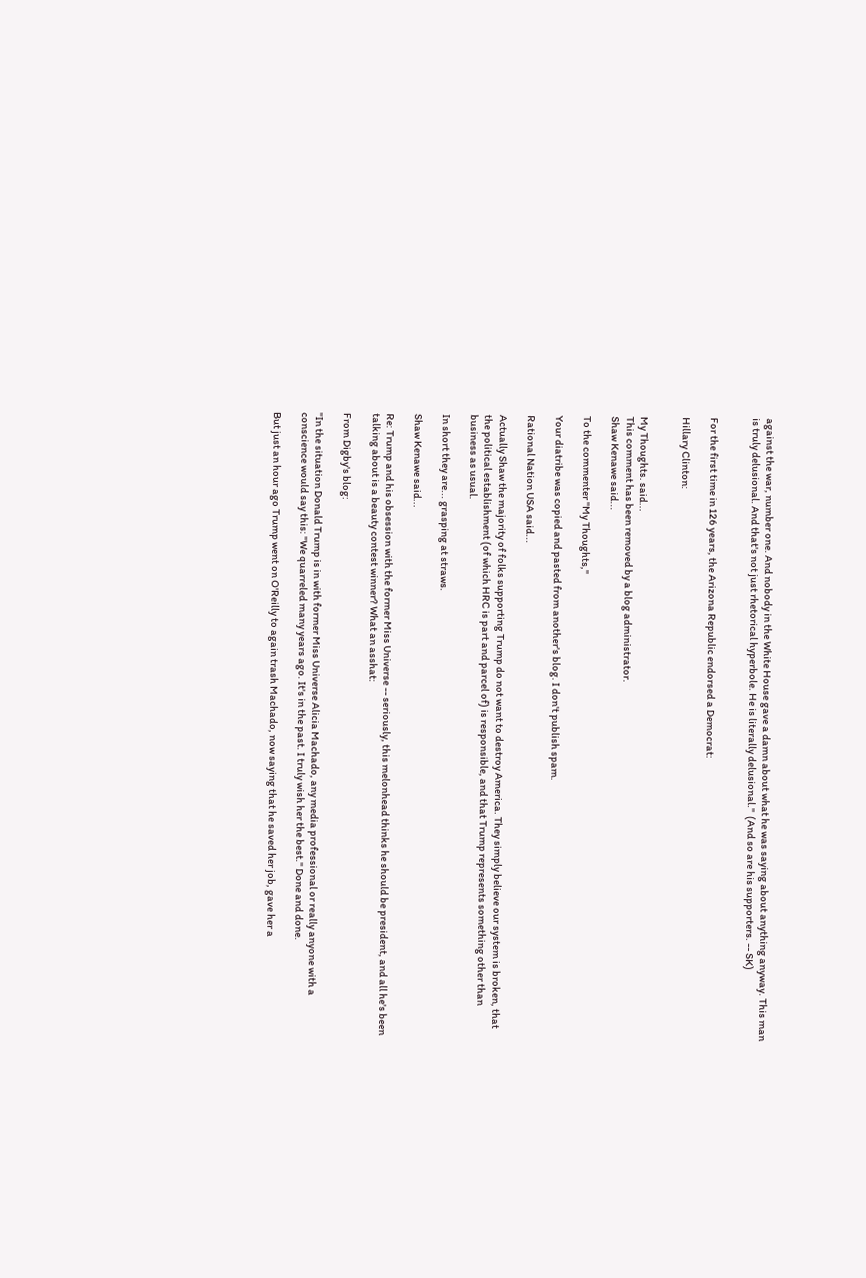against the war, number one. And nobody in the White House gave a damn about what he was saying about anything anyway. This man is truly delusional. And that's not just rhetorical hyperbole. He is literally delusional."  (And so are his supporters. -- SK)


For the first time in 126 years, the Arizona Republic endorsed a Democrat:

Hillary Clinton:


My Thoughts. said...
This comment has been removed by a blog administrator.
Shaw Kenawe said...

To the commenter "My Thoughts,"

Your diatribe was copied and pasted from another's blog. I don't publish spam.

Rational Nation USA said...

Actually Shaw the majority of folks supporting Trump do not want to destroy America. They simply believe our system is broken, that the political establishment (of which HRC is part and parcel of) is responsible, and that Trump represents something other than business as usual.

In short they are... grasping at straws.

Shaw Kenawe said...

Re: Trump and his obsession with the former Miss Universe -- seriously, this melonhead thinks he should be president, and all he's been talking about is a beauty contest winner? What an asshat:

From Digby's blog:

"In the situation Donald Trump is in with former Miss Universe Alicia Machado, any media professional or really anyone with a conscience would say this: "We quarreled many years ago. It's in the past. I truly wish her the best." Done and done.

But just an hour ago Trump went on O'Reilly to again trash Machado, now saying that he saved her job, gave her a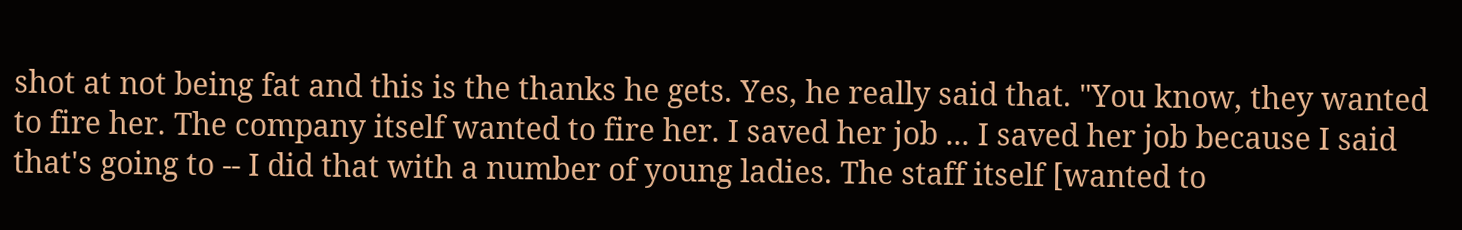shot at not being fat and this is the thanks he gets. Yes, he really said that. "You know, they wanted to fire her. The company itself wanted to fire her. I saved her job ... I saved her job because I said that's going to -- I did that with a number of young ladies. The staff itself [wanted to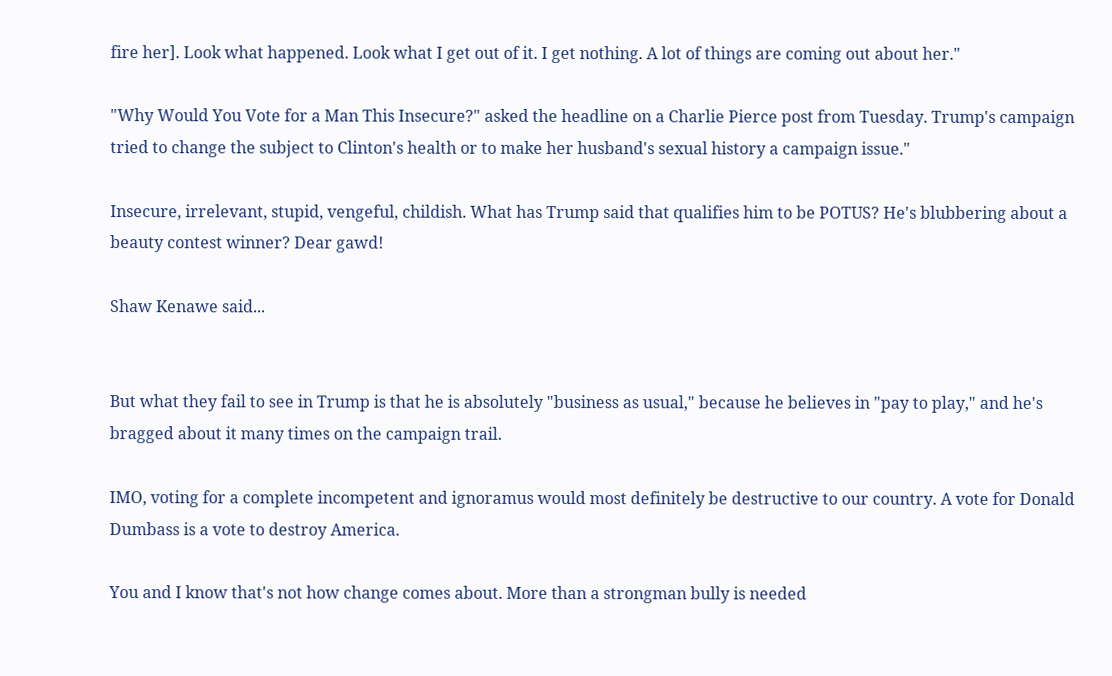fire her]. Look what happened. Look what I get out of it. I get nothing. A lot of things are coming out about her."

"Why Would You Vote for a Man This Insecure?" asked the headline on a Charlie Pierce post from Tuesday. Trump's campaign tried to change the subject to Clinton's health or to make her husband's sexual history a campaign issue."

Insecure, irrelevant, stupid, vengeful, childish. What has Trump said that qualifies him to be POTUS? He's blubbering about a beauty contest winner? Dear gawd!

Shaw Kenawe said...


But what they fail to see in Trump is that he is absolutely "business as usual," because he believes in "pay to play," and he's bragged about it many times on the campaign trail.

IMO, voting for a complete incompetent and ignoramus would most definitely be destructive to our country. A vote for Donald Dumbass is a vote to destroy America.

You and I know that's not how change comes about. More than a strongman bully is needed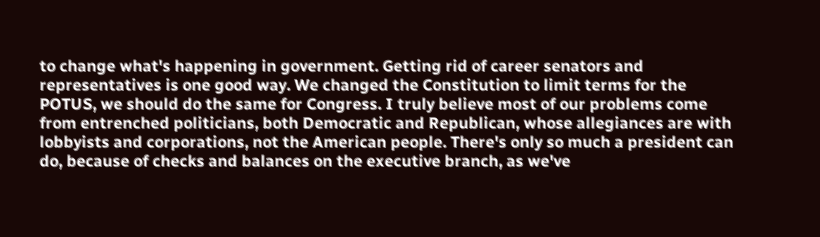to change what's happening in government. Getting rid of career senators and representatives is one good way. We changed the Constitution to limit terms for the POTUS, we should do the same for Congress. I truly believe most of our problems come from entrenched politicians, both Democratic and Republican, whose allegiances are with lobbyists and corporations, not the American people. There's only so much a president can do, because of checks and balances on the executive branch, as we've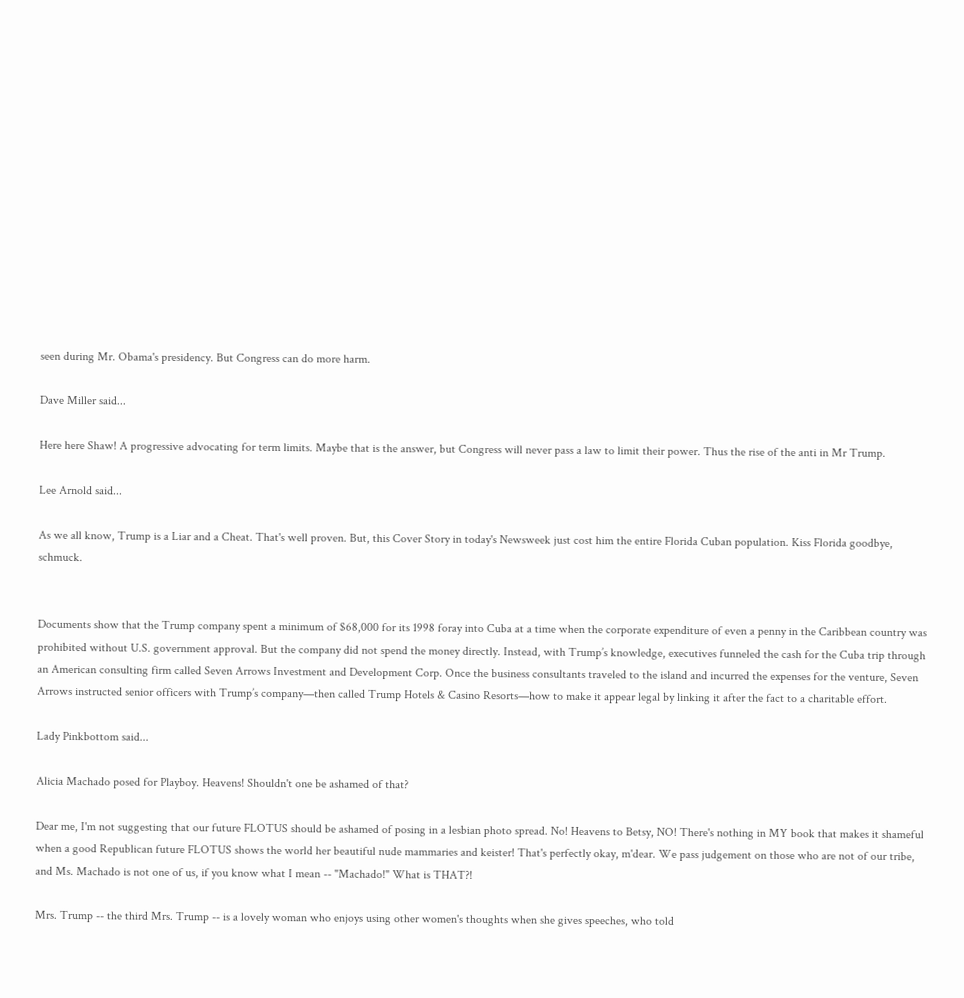seen during Mr. Obama's presidency. But Congress can do more harm.

Dave Miller said...

Here here Shaw! A progressive advocating for term limits. Maybe that is the answer, but Congress will never pass a law to limit their power. Thus the rise of the anti in Mr Trump.

Lee Arnold said...

As we all know, Trump is a Liar and a Cheat. That's well proven. But, this Cover Story in today's Newsweek just cost him the entire Florida Cuban population. Kiss Florida goodbye, schmuck.


Documents show that the Trump company spent a minimum of $68,000 for its 1998 foray into Cuba at a time when the corporate expenditure of even a penny in the Caribbean country was prohibited without U.S. government approval. But the company did not spend the money directly. Instead, with Trump’s knowledge, executives funneled the cash for the Cuba trip through an American consulting firm called Seven Arrows Investment and Development Corp. Once the business consultants traveled to the island and incurred the expenses for the venture, Seven Arrows instructed senior officers with Trump’s company—then called Trump Hotels & Casino Resorts—how to make it appear legal by linking it after the fact to a charitable effort.

Lady Pinkbottom said...

Alicia Machado posed for Playboy. Heavens! Shouldn't one be ashamed of that?

Dear me, I'm not suggesting that our future FLOTUS should be ashamed of posing in a lesbian photo spread. No! Heavens to Betsy, NO! There's nothing in MY book that makes it shameful when a good Republican future FLOTUS shows the world her beautiful nude mammaries and keister! That's perfectly okay, m'dear. We pass judgement on those who are not of our tribe, and Ms. Machado is not one of us, if you know what I mean -- "Machado!" What is THAT?!

Mrs. Trump -- the third Mrs. Trump -- is a lovely woman who enjoys using other women's thoughts when she gives speeches, who told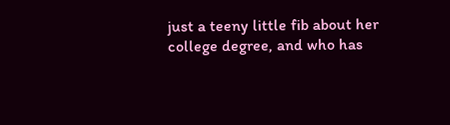just a teeny little fib about her college degree, and who has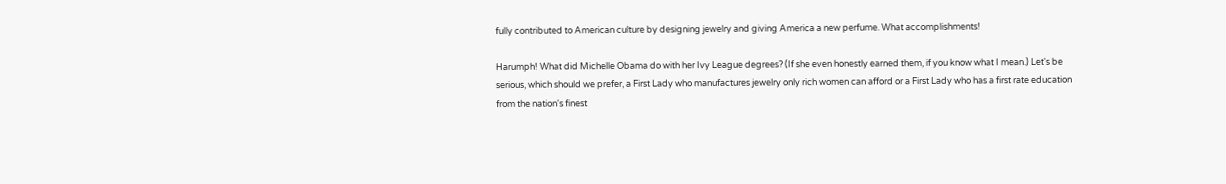fully contributed to American culture by designing jewelry and giving America a new perfume. What accomplishments!

Harumph! What did Michelle Obama do with her Ivy League degrees? (If she even honestly earned them, if you know what I mean.) Let's be serious, which should we prefer, a First Lady who manufactures jewelry only rich women can afford or a First Lady who has a first rate education from the nation's finest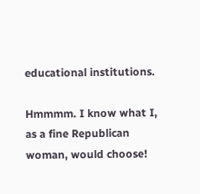educational institutions.

Hmmmm. I know what I, as a fine Republican woman, would choose!